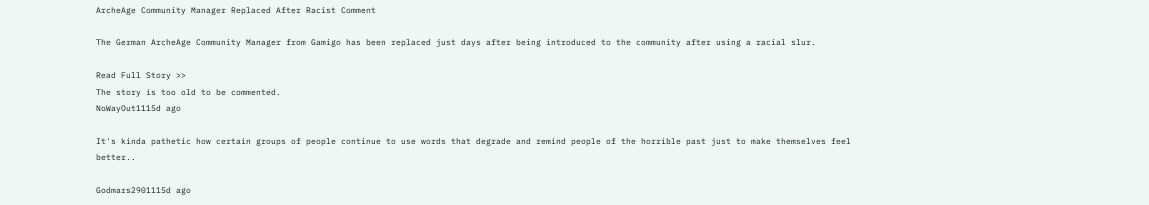ArcheAge Community Manager Replaced After Racist Comment

The German ArcheAge Community Manager from Gamigo has been replaced just days after being introduced to the community after using a racial slur.

Read Full Story >>
The story is too old to be commented.
NoWayOut1115d ago

It's kinda pathetic how certain groups of people continue to use words that degrade and remind people of the horrible past just to make themselves feel better..

Godmars2901115d ago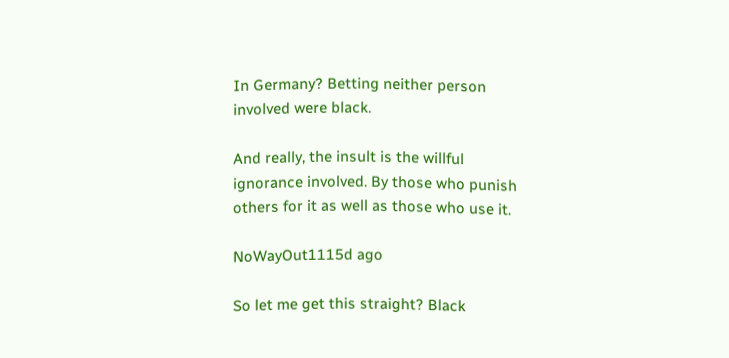In Germany? Betting neither person involved were black.

And really, the insult is the willful ignorance involved. By those who punish others for it as well as those who use it.

NoWayOut1115d ago

So let me get this straight? Black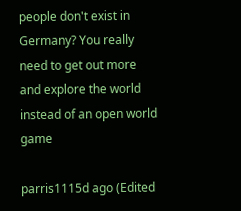people don't exist in Germany? You really need to get out more and explore the world instead of an open world game

parris1115d ago (Edited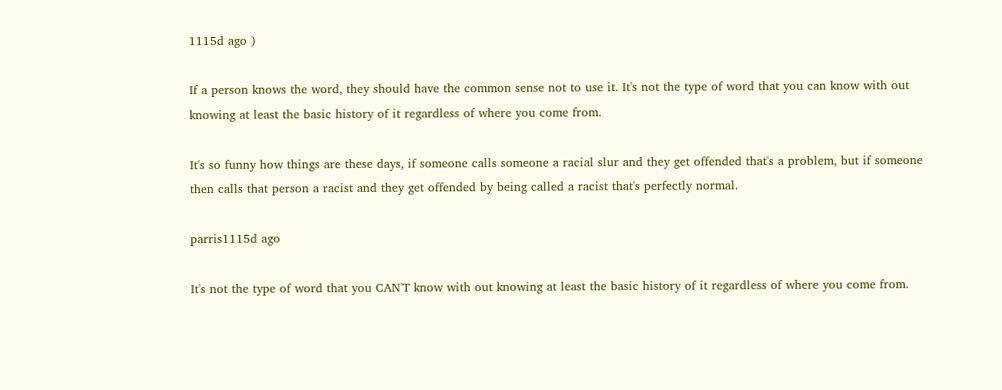1115d ago )

If a person knows the word, they should have the common sense not to use it. It's not the type of word that you can know with out knowing at least the basic history of it regardless of where you come from.

It's so funny how things are these days, if someone calls someone a racial slur and they get offended that's a problem, but if someone then calls that person a racist and they get offended by being called a racist that's perfectly normal.

parris1115d ago

It's not the type of word that you CAN'T know with out knowing at least the basic history of it regardless of where you come from.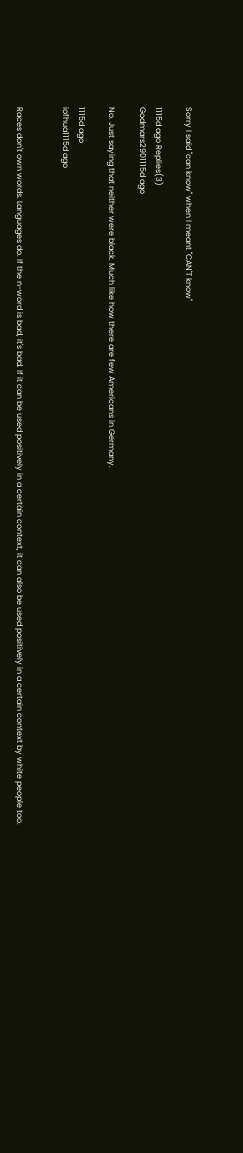Sorry I said "can know" when I meant "CAN'T know"

1115d ago Replies(3)
Godmars2901115d ago

No. Just saying that neither were black. Much like how there are few Americans in Germany.

1115d ago
iofhua1115d ago


Races don't own words. Languages do. If the n-word is bad, it's bad. If it can be used positively in a certain context, it can also be used positively in a certain context by white people too.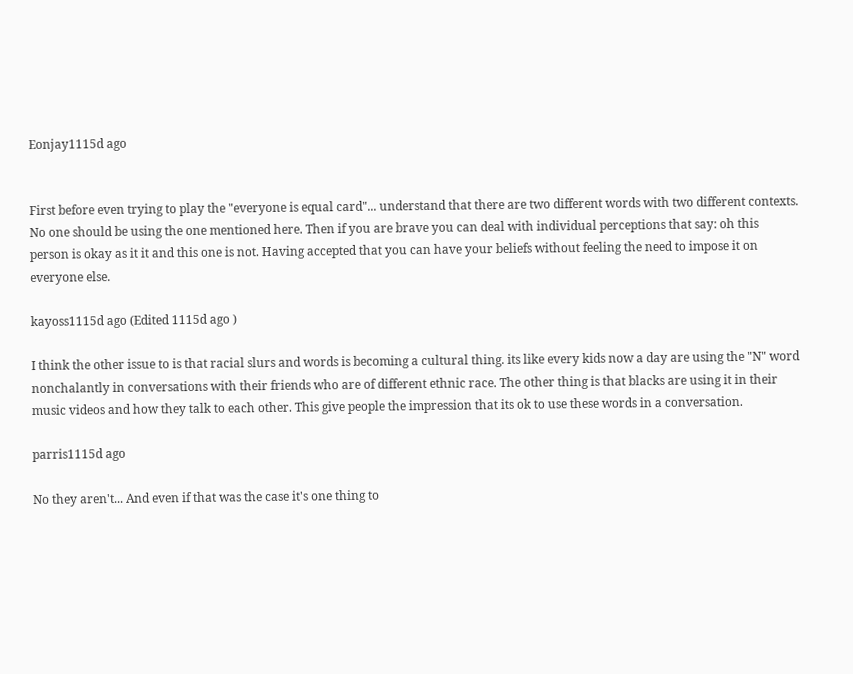Eonjay1115d ago


First before even trying to play the "everyone is equal card"... understand that there are two different words with two different contexts. No one should be using the one mentioned here. Then if you are brave you can deal with individual perceptions that say: oh this person is okay as it it and this one is not. Having accepted that you can have your beliefs without feeling the need to impose it on everyone else.

kayoss1115d ago (Edited 1115d ago )

I think the other issue to is that racial slurs and words is becoming a cultural thing. its like every kids now a day are using the "N" word nonchalantly in conversations with their friends who are of different ethnic race. The other thing is that blacks are using it in their music videos and how they talk to each other. This give people the impression that its ok to use these words in a conversation.

parris1115d ago

No they aren't... And even if that was the case it's one thing to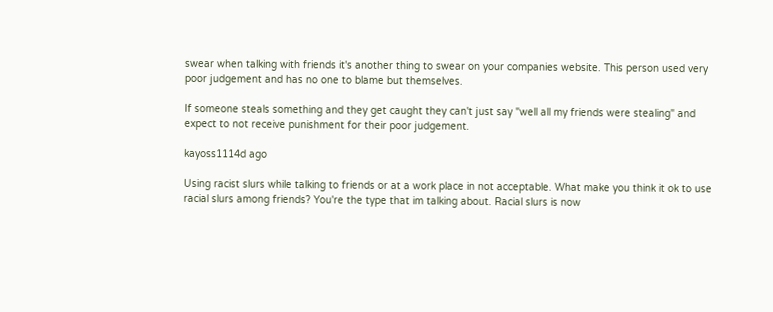swear when talking with friends it's another thing to swear on your companies website. This person used very poor judgement and has no one to blame but themselves.

If someone steals something and they get caught they can't just say "well all my friends were stealing" and expect to not receive punishment for their poor judgement.

kayoss1114d ago

Using racist slurs while talking to friends or at a work place in not acceptable. What make you think it ok to use racial slurs among friends? You're the type that im talking about. Racial slurs is now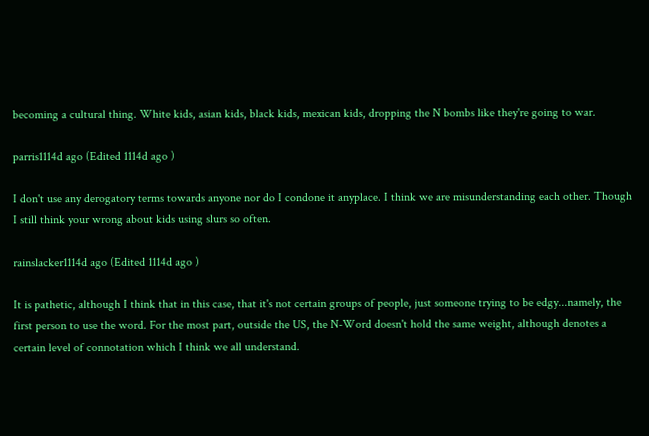becoming a cultural thing. White kids, asian kids, black kids, mexican kids, dropping the N bombs like they're going to war.

parris1114d ago (Edited 1114d ago )

I don't use any derogatory terms towards anyone nor do I condone it anyplace. I think we are misunderstanding each other. Though I still think your wrong about kids using slurs so often.

rainslacker1114d ago (Edited 1114d ago )

It is pathetic, although I think that in this case, that it's not certain groups of people, just someone trying to be edgy...namely, the first person to use the word. For the most part, outside the US, the N-Word doesn't hold the same weight, although denotes a certain level of connotation which I think we all understand.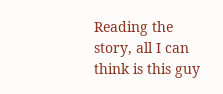Reading the story, all I can think is this guy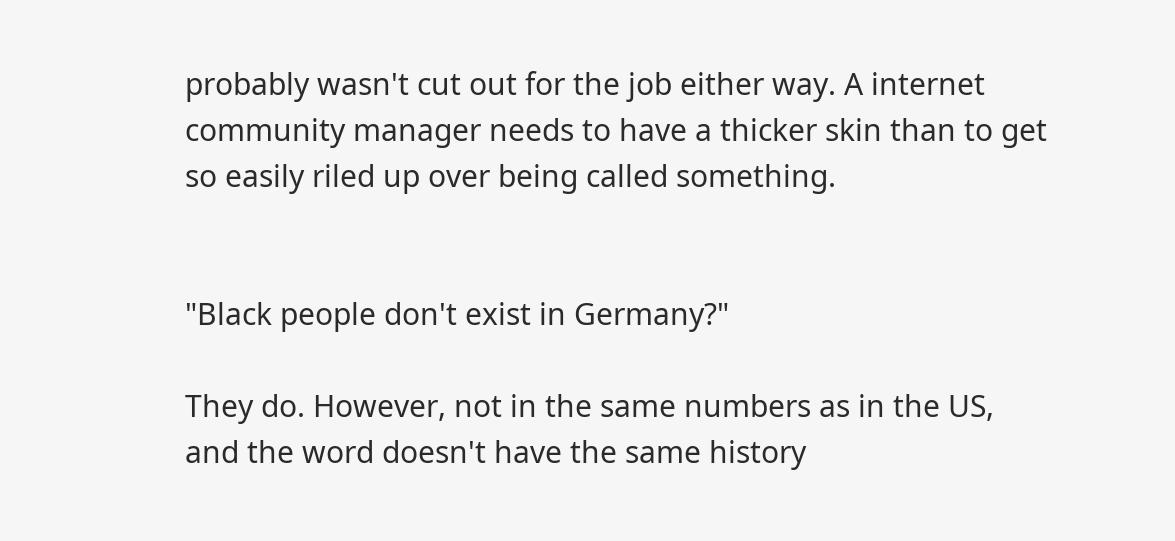probably wasn't cut out for the job either way. A internet community manager needs to have a thicker skin than to get so easily riled up over being called something.


"Black people don't exist in Germany?"

They do. However, not in the same numbers as in the US, and the word doesn't have the same history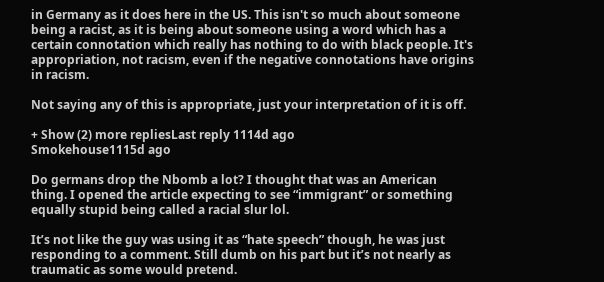in Germany as it does here in the US. This isn't so much about someone being a racist, as it is being about someone using a word which has a certain connotation which really has nothing to do with black people. It's appropriation, not racism, even if the negative connotations have origins in racism.

Not saying any of this is appropriate, just your interpretation of it is off.

+ Show (2) more repliesLast reply 1114d ago
Smokehouse1115d ago

Do germans drop the Nbomb a lot? I thought that was an American thing. I opened the article expecting to see “immigrant” or something equally stupid being called a racial slur lol.

It’s not like the guy was using it as “hate speech” though, he was just responding to a comment. Still dumb on his part but it’s not nearly as traumatic as some would pretend.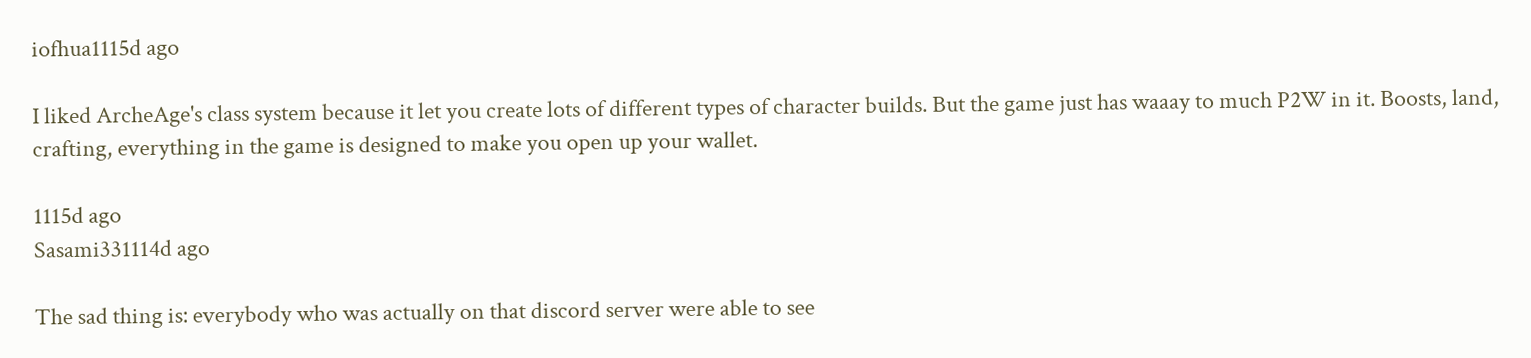iofhua1115d ago

I liked ArcheAge's class system because it let you create lots of different types of character builds. But the game just has waaay to much P2W in it. Boosts, land, crafting, everything in the game is designed to make you open up your wallet.

1115d ago
Sasami331114d ago

The sad thing is: everybody who was actually on that discord server were able to see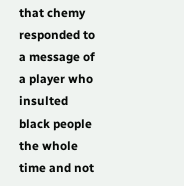that chemy responded to a message of a player who insulted black people the whole time and not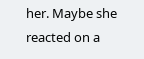her. Maybe she reacted on a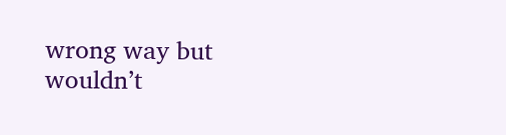wrong way but wouldn’t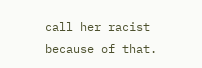call her racist because of that.